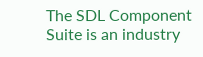The SDL Component Suite is an industry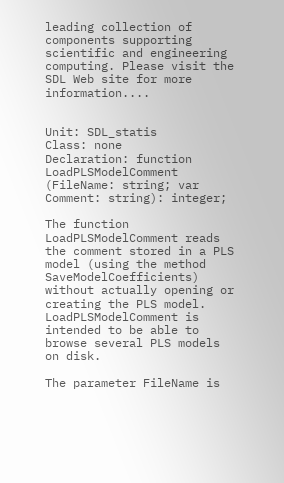leading collection of components supporting scientific and engineering computing. Please visit the SDL Web site for more information....


Unit: SDL_statis
Class: none
Declaration: function LoadPLSModelComment (FileName: string; var Comment: string): integer;

The function LoadPLSModelComment reads the comment stored in a PLS model (using the method SaveModelCoefficients) without actually opening or creating the PLS model. LoadPLSModelComment is intended to be able to browse several PLS models on disk.

The parameter FileName is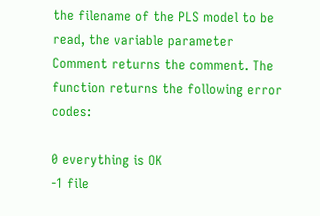the filename of the PLS model to be read, the variable parameter Comment returns the comment. The function returns the following error codes:

0 everything is OK
-1 file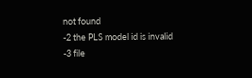not found
-2 the PLS model id is invalid
-3 file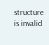structure is invalid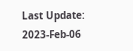Last Update: 2023-Feb-06